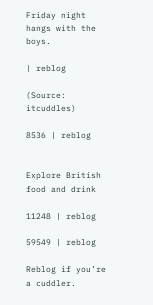Friday night hangs with the boys.

| reblog

(Source: itcuddles)

8536 | reblog


Explore British food and drink

11248 | reblog

59549 | reblog

Reblog if you’re a cuddler.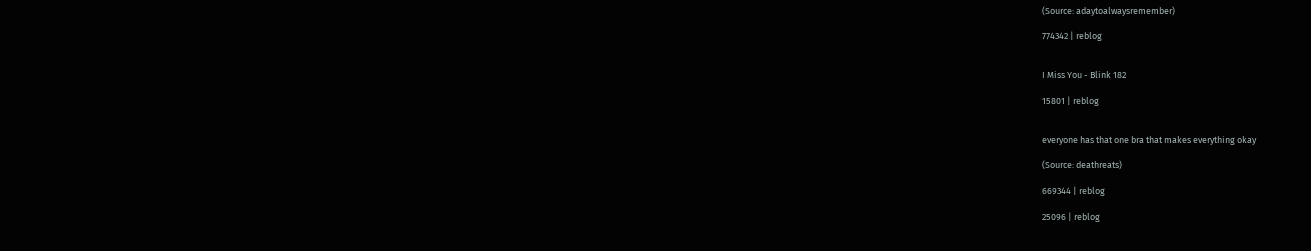(Source: adaytoalwaysremember)

774342 | reblog


I Miss You - Blink 182

15801 | reblog


everyone has that one bra that makes everything okay

(Source: deathreats)

669344 | reblog

25096 | reblog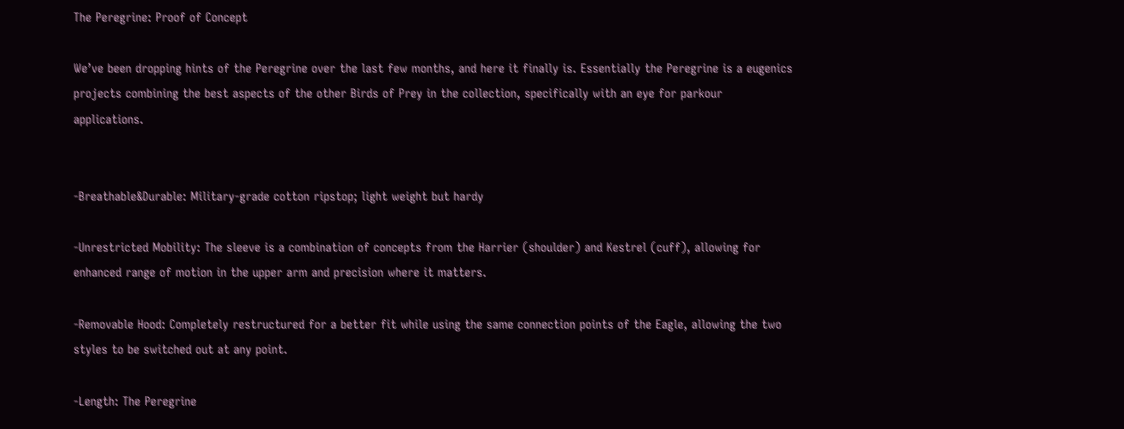The Peregrine: Proof of Concept

We’ve been dropping hints of the Peregrine over the last few months, and here it finally is. Essentially the Peregrine is a eugenics projects combining the best aspects of the other Birds of Prey in the collection, specifically with an eye for parkour applications.


-Breathable&Durable: Military-grade cotton ripstop; light weight but hardy

-Unrestricted Mobility: The sleeve is a combination of concepts from the Harrier (shoulder) and Kestrel (cuff), allowing for enhanced range of motion in the upper arm and precision where it matters.

-Removable Hood: Completely restructured for a better fit while using the same connection points of the Eagle, allowing the two styles to be switched out at any point.

-Length: The Peregrine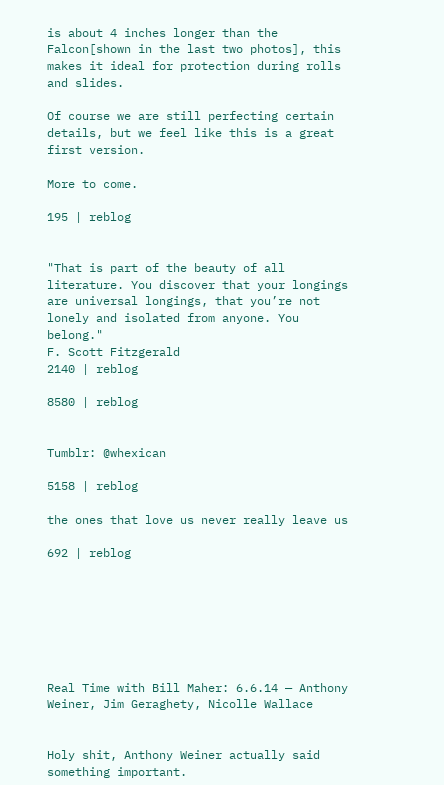is about 4 inches longer than the Falcon[shown in the last two photos], this makes it ideal for protection during rolls and slides.

Of course we are still perfecting certain details, but we feel like this is a great first version.

More to come.

195 | reblog


"That is part of the beauty of all literature. You discover that your longings are universal longings, that you’re not lonely and isolated from anyone. You belong."
F. Scott Fitzgerald
2140 | reblog

8580 | reblog


Tumblr: @whexican

5158 | reblog

the ones that love us never really leave us

692 | reblog







Real Time with Bill Maher: 6.6.14 — Anthony Weiner, Jim Geraghety, Nicolle Wallace


Holy shit, Anthony Weiner actually said something important.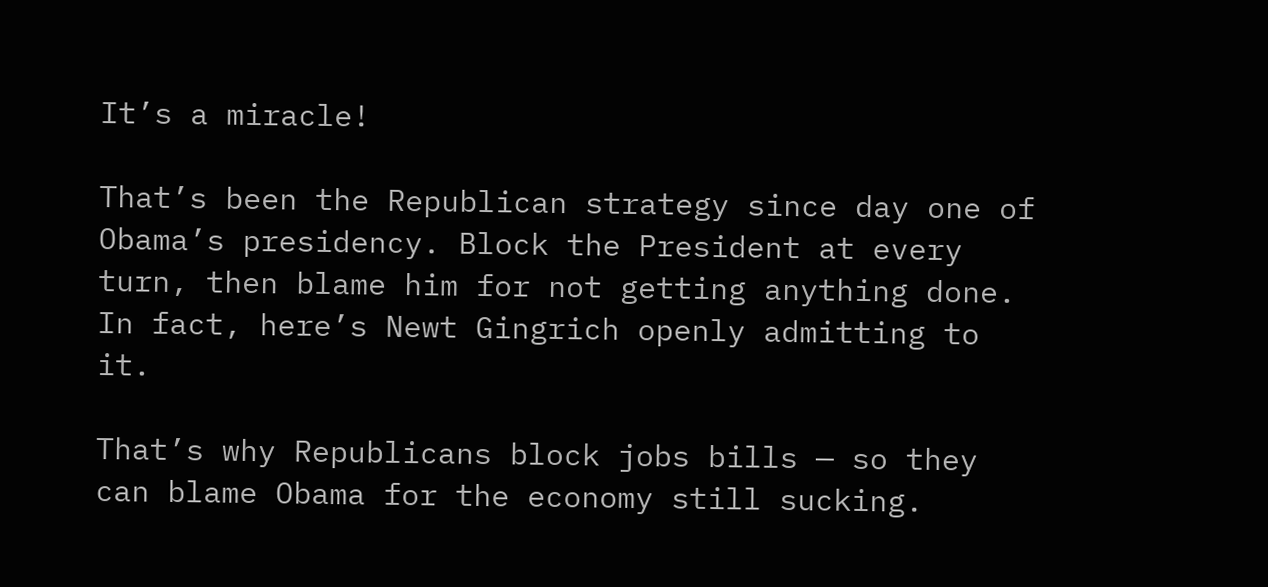It’s a miracle!

That’s been the Republican strategy since day one of Obama’s presidency. Block the President at every turn, then blame him for not getting anything done. In fact, here’s Newt Gingrich openly admitting to it.

That’s why Republicans block jobs bills — so they can blame Obama for the economy still sucking.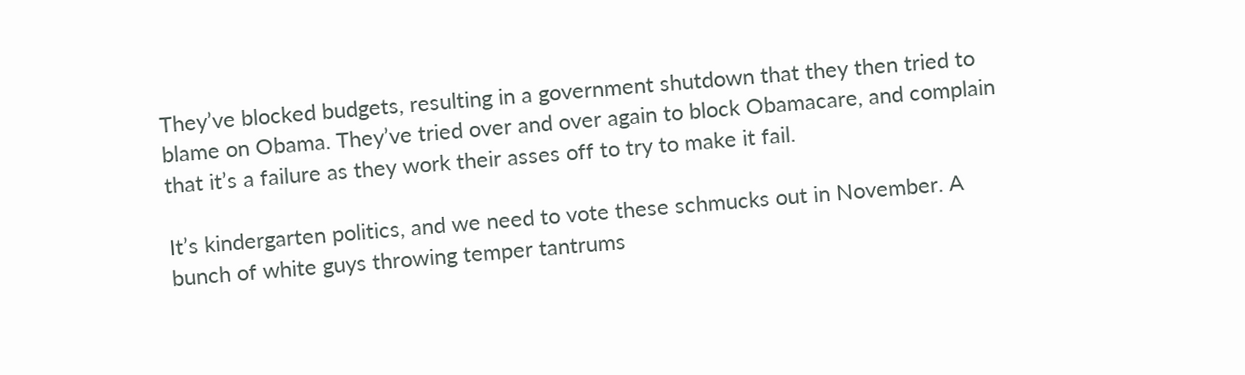They’ve blocked budgets, resulting in a government shutdown that they then tried to blame on Obama. They’ve tried over and over again to block Obamacare, and complain that it’s a failure as they work their asses off to try to make it fail.

It’s kindergarten politics, and we need to vote these schmucks out in November. A bunch of white guys throwing temper tantrums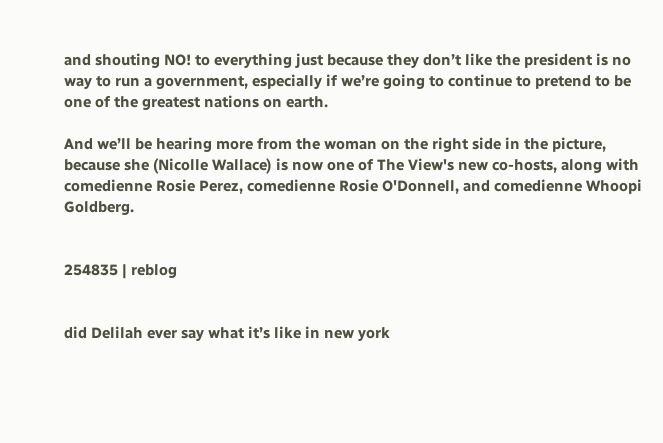and shouting NO! to everything just because they don’t like the president is no way to run a government, especially if we’re going to continue to pretend to be one of the greatest nations on earth.

And we’ll be hearing more from the woman on the right side in the picture, because she (Nicolle Wallace) is now one of The View's new co-hosts, along with comedienne Rosie Perez, comedienne Rosie O'Donnell, and comedienne Whoopi Goldberg.


254835 | reblog


did Delilah ever say what it’s like in new york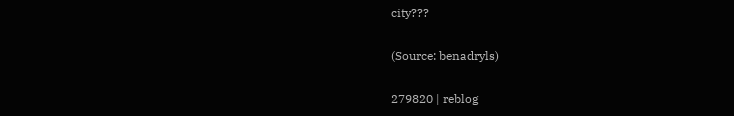city???

(Source: benadryls)

279820 | reblog